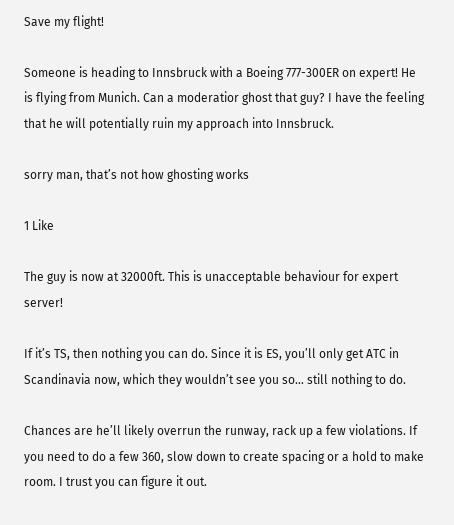Save my flight!

Someone is heading to Innsbruck with a Boeing 777-300ER on expert! He is flying from Munich. Can a moderatior ghost that guy? I have the feeling that he will potentially ruin my approach into Innsbruck.

sorry man, that’s not how ghosting works

1 Like

The guy is now at 32000ft. This is unacceptable behaviour for expert server!

If it’s TS, then nothing you can do. Since it is ES, you’ll only get ATC in Scandinavia now, which they wouldn’t see you so… still nothing to do.

Chances are he’ll likely overrun the runway, rack up a few violations. If you need to do a few 360, slow down to create spacing or a hold to make room. I trust you can figure it out.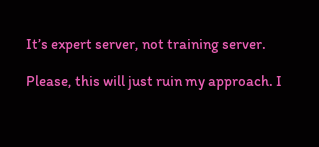It’s expert server, not training server.

Please, this will just ruin my approach. I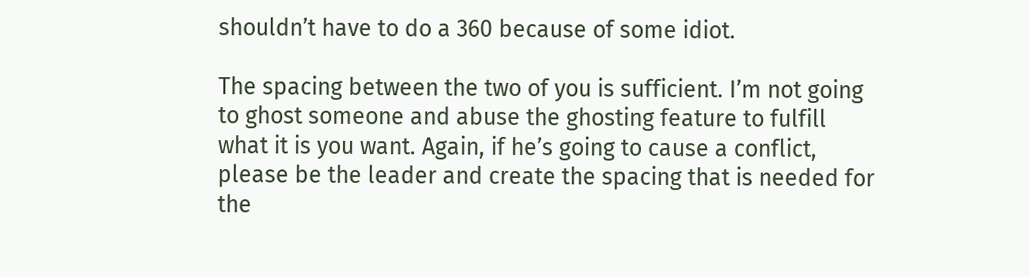shouldn’t have to do a 360 because of some idiot.

The spacing between the two of you is sufficient. I’m not going to ghost someone and abuse the ghosting feature to fulfill what it is you want. Again, if he’s going to cause a conflict, please be the leader and create the spacing that is needed for the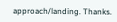approach/landing. Thanks.